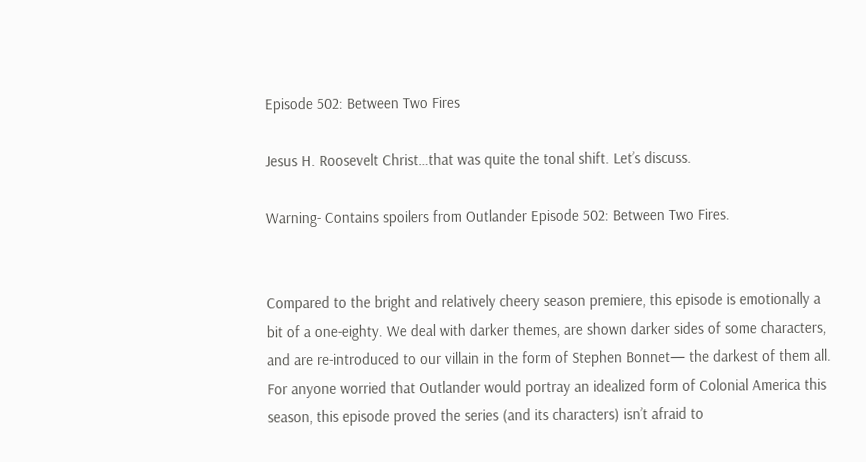Episode 502: Between Two Fires

Jesus H. Roosevelt Christ…that was quite the tonal shift. Let’s discuss.

Warning- Contains spoilers from Outlander Episode 502: Between Two Fires.


Compared to the bright and relatively cheery season premiere, this episode is emotionally a bit of a one-eighty. We deal with darker themes, are shown darker sides of some characters, and are re-introduced to our villain in the form of Stephen Bonnet— the darkest of them all. For anyone worried that Outlander would portray an idealized form of Colonial America this season, this episode proved the series (and its characters) isn’t afraid to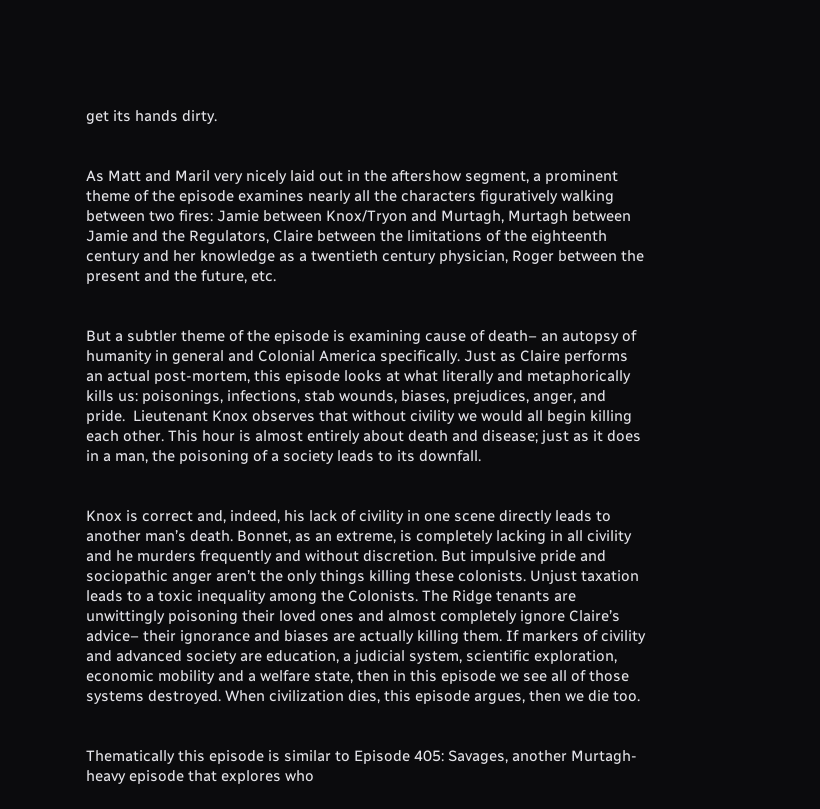get its hands dirty.


As Matt and Maril very nicely laid out in the aftershow segment, a prominent theme of the episode examines nearly all the characters figuratively walking between two fires: Jamie between Knox/Tryon and Murtagh, Murtagh between Jamie and the Regulators, Claire between the limitations of the eighteenth century and her knowledge as a twentieth century physician, Roger between the present and the future, etc.


But a subtler theme of the episode is examining cause of death– an autopsy of humanity in general and Colonial America specifically. Just as Claire performs an actual post-mortem, this episode looks at what literally and metaphorically kills us: poisonings, infections, stab wounds, biases, prejudices, anger, and pride.  Lieutenant Knox observes that without civility we would all begin killing each other. This hour is almost entirely about death and disease; just as it does in a man, the poisoning of a society leads to its downfall.


Knox is correct and, indeed, his lack of civility in one scene directly leads to another man’s death. Bonnet, as an extreme, is completely lacking in all civility and he murders frequently and without discretion. But impulsive pride and sociopathic anger aren’t the only things killing these colonists. Unjust taxation leads to a toxic inequality among the Colonists. The Ridge tenants are unwittingly poisoning their loved ones and almost completely ignore Claire’s advice– their ignorance and biases are actually killing them. If markers of civility and advanced society are education, a judicial system, scientific exploration, economic mobility and a welfare state, then in this episode we see all of those systems destroyed. When civilization dies, this episode argues, then we die too.


Thematically this episode is similar to Episode 405: Savages, another Murtagh-heavy episode that explores who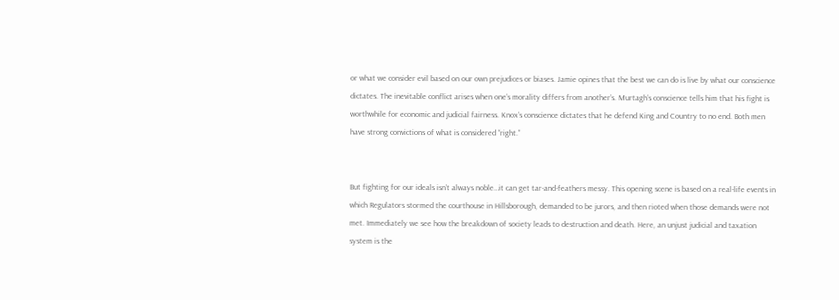or what we consider evil based on our own prejudices or biases. Jamie opines that the best we can do is live by what our conscience dictates. The inevitable conflict arises when one’s morality differs from another’s. Murtagh’s conscience tells him that his fight is worthwhile for economic and judicial fairness. Knox’s conscience dictates that he defend King and Country to no end. Both men have strong convictions of what is considered “right.”


But fighting for our ideals isn’t always noble…it can get tar-and-feathers messy. This opening scene is based on a real-life events in which Regulators stormed the courthouse in Hillsborough, demanded to be jurors, and then rioted when those demands were not met. Immediately we see how the breakdown of society leads to destruction and death. Here, an unjust judicial and taxation system is the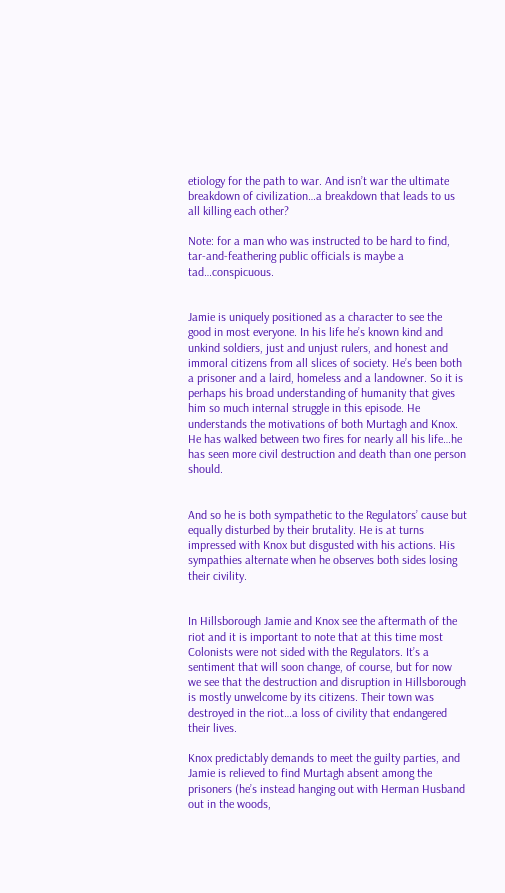etiology for the path to war. And isn’t war the ultimate breakdown of civilization…a breakdown that leads to us all killing each other?

Note: for a man who was instructed to be hard to find, tar-and-feathering public officials is maybe a tad…conspicuous.


Jamie is uniquely positioned as a character to see the good in most everyone. In his life he’s known kind and unkind soldiers, just and unjust rulers, and honest and immoral citizens from all slices of society. He’s been both a prisoner and a laird, homeless and a landowner. So it is perhaps his broad understanding of humanity that gives him so much internal struggle in this episode. He understands the motivations of both Murtagh and Knox. He has walked between two fires for nearly all his life…he has seen more civil destruction and death than one person should.


And so he is both sympathetic to the Regulators’ cause but equally disturbed by their brutality. He is at turns impressed with Knox but disgusted with his actions. His sympathies alternate when he observes both sides losing their civility.


In Hillsborough Jamie and Knox see the aftermath of the riot and it is important to note that at this time most Colonists were not sided with the Regulators. It’s a sentiment that will soon change, of course, but for now we see that the destruction and disruption in Hillsborough is mostly unwelcome by its citizens. Their town was destroyed in the riot…a loss of civility that endangered their lives.

Knox predictably demands to meet the guilty parties, and Jamie is relieved to find Murtagh absent among the prisoners (he’s instead hanging out with Herman Husband out in the woods,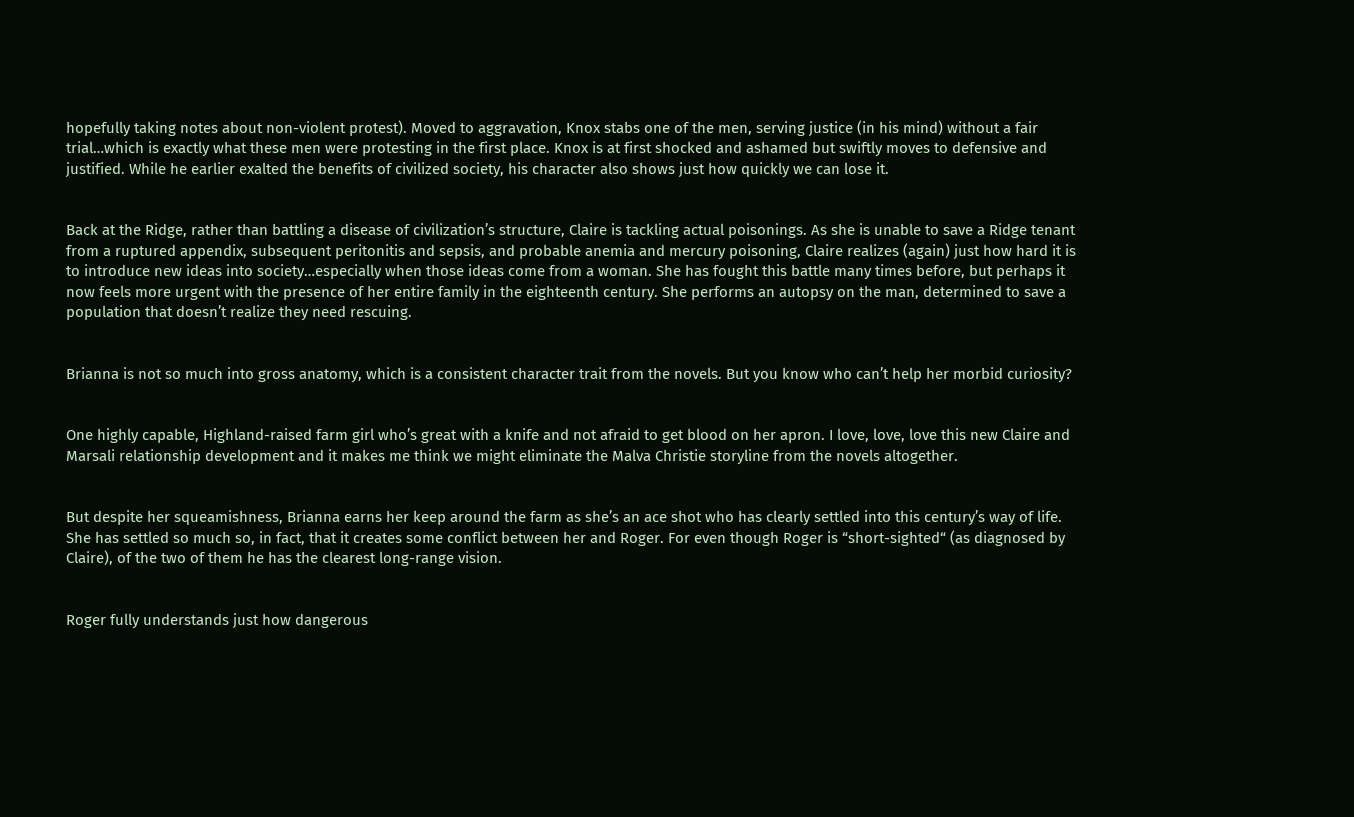hopefully taking notes about non-violent protest). Moved to aggravation, Knox stabs one of the men, serving justice (in his mind) without a fair trial…which is exactly what these men were protesting in the first place. Knox is at first shocked and ashamed but swiftly moves to defensive and justified. While he earlier exalted the benefits of civilized society, his character also shows just how quickly we can lose it.


Back at the Ridge, rather than battling a disease of civilization’s structure, Claire is tackling actual poisonings. As she is unable to save a Ridge tenant from a ruptured appendix, subsequent peritonitis and sepsis, and probable anemia and mercury poisoning, Claire realizes (again) just how hard it is to introduce new ideas into society…especially when those ideas come from a woman. She has fought this battle many times before, but perhaps it now feels more urgent with the presence of her entire family in the eighteenth century. She performs an autopsy on the man, determined to save a population that doesn’t realize they need rescuing.


Brianna is not so much into gross anatomy, which is a consistent character trait from the novels. But you know who can’t help her morbid curiosity?


One highly capable, Highland-raised farm girl who’s great with a knife and not afraid to get blood on her apron. I love, love, love this new Claire and Marsali relationship development and it makes me think we might eliminate the Malva Christie storyline from the novels altogether.


But despite her squeamishness, Brianna earns her keep around the farm as she’s an ace shot who has clearly settled into this century’s way of life. She has settled so much so, in fact, that it creates some conflict between her and Roger. For even though Roger is “short-sighted“ (as diagnosed by Claire), of the two of them he has the clearest long-range vision.


Roger fully understands just how dangerous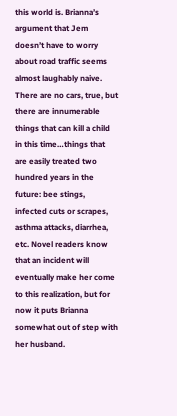this world is. Brianna’s argument that Jem doesn’t have to worry about road traffic seems almost laughably naive. There are no cars, true, but there are innumerable things that can kill a child in this time…things that are easily treated two hundred years in the future: bee stings, infected cuts or scrapes, asthma attacks, diarrhea, etc. Novel readers know that an incident will eventually make her come to this realization, but for now it puts Brianna somewhat out of step with her husband.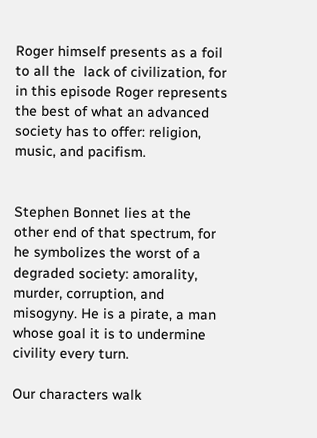Roger himself presents as a foil to all the  lack of civilization, for in this episode Roger represents the best of what an advanced society has to offer: religion, music, and pacifism.


Stephen Bonnet lies at the other end of that spectrum, for he symbolizes the worst of a degraded society: amorality, murder, corruption, and misogyny. He is a pirate, a man whose goal it is to undermine civility every turn.

Our characters walk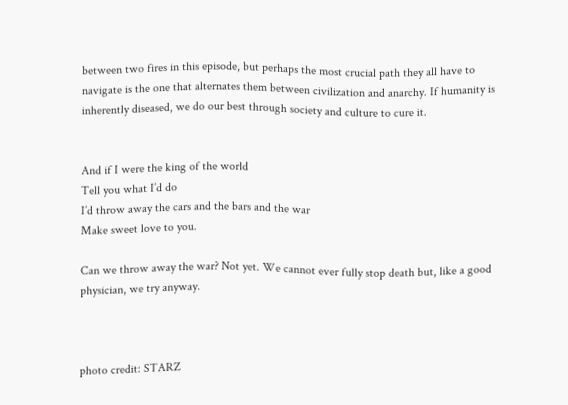between two fires in this episode, but perhaps the most crucial path they all have to navigate is the one that alternates them between civilization and anarchy. If humanity is inherently diseased, we do our best through society and culture to cure it.


And if I were the king of the world
Tell you what I’d do
I’d throw away the cars and the bars and the war
Make sweet love to you.

Can we throw away the war? Not yet. We cannot ever fully stop death but, like a good physician, we try anyway.



photo credit: STARZ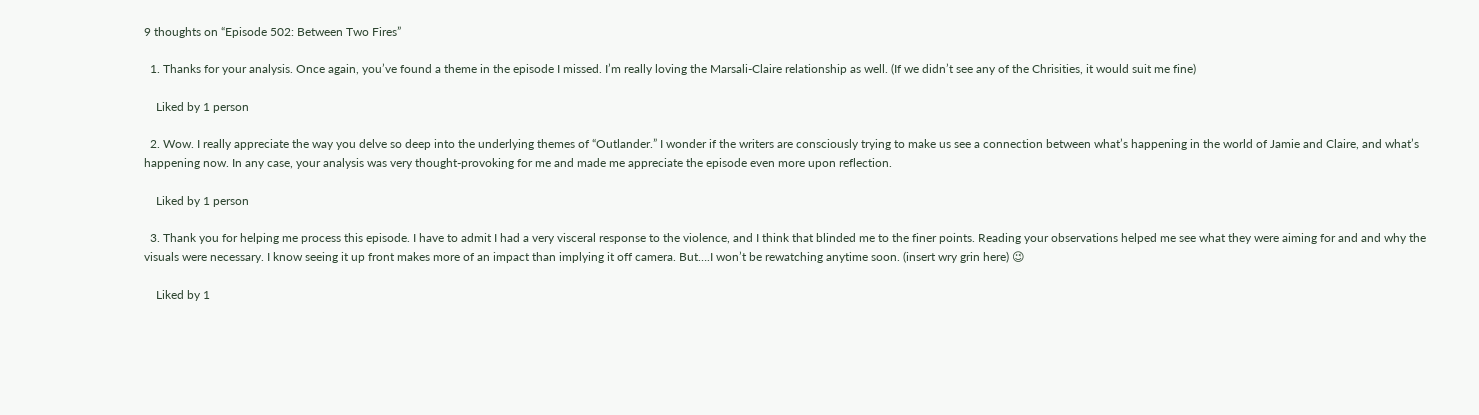9 thoughts on “Episode 502: Between Two Fires”

  1. Thanks for your analysis. Once again, you’ve found a theme in the episode I missed. I’m really loving the Marsali-Claire relationship as well. (If we didn’t see any of the Chrisities, it would suit me fine)

    Liked by 1 person

  2. Wow. I really appreciate the way you delve so deep into the underlying themes of “Outlander.” I wonder if the writers are consciously trying to make us see a connection between what’s happening in the world of Jamie and Claire, and what’s happening now. In any case, your analysis was very thought-provoking for me and made me appreciate the episode even more upon reflection.

    Liked by 1 person

  3. Thank you for helping me process this episode. I have to admit I had a very visceral response to the violence, and I think that blinded me to the finer points. Reading your observations helped me see what they were aiming for and and why the visuals were necessary. I know seeing it up front makes more of an impact than implying it off camera. But….I won’t be rewatching anytime soon. (insert wry grin here) 😉

    Liked by 1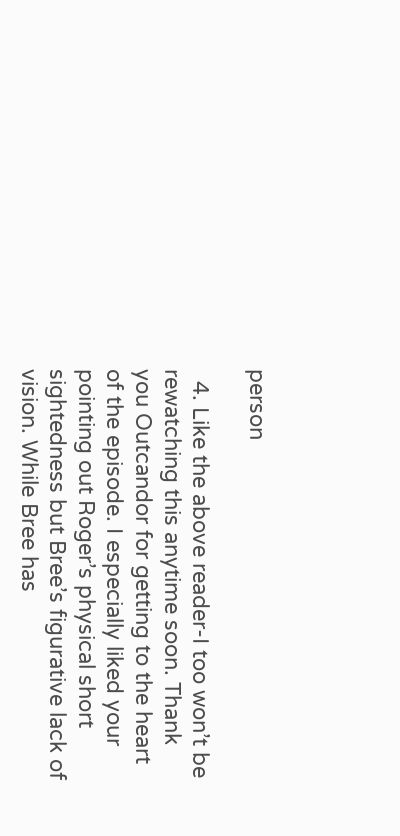person

  4. Like the above reader-I too won’t be rewatching this anytime soon. Thank you Outcandor for getting to the heart of the episode. I especially liked your pointing out Roger’s physical short sightedness but Bree’s figurative lack of vision. While Bree has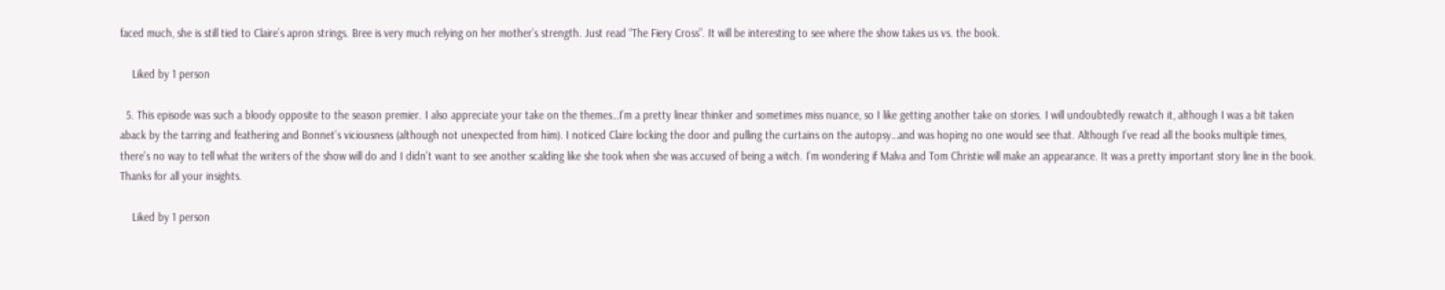faced much, she is still tied to Claire’s apron strings. Bree is very much relying on her mother’s strength. Just read “The Fiery Cross”. It will be interesting to see where the show takes us vs. the book.

    Liked by 1 person

  5. This episode was such a bloody opposite to the season premier. I also appreciate your take on the themes…I’m a pretty linear thinker and sometimes miss nuance, so I like getting another take on stories. I will undoubtedly rewatch it, although I was a bit taken aback by the tarring and feathering and Bonnet’s viciousness (although not unexpected from him). I noticed Claire locking the door and pulling the curtains on the autopsy…and was hoping no one would see that. Although I’ve read all the books multiple times, there’s no way to tell what the writers of the show will do and I didn’t want to see another scalding like she took when she was accused of being a witch. I’m wondering if Malva and Tom Christie will make an appearance. It was a pretty important story line in the book. Thanks for all your insights.

    Liked by 1 person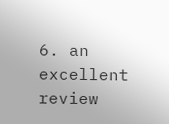6. an excellent review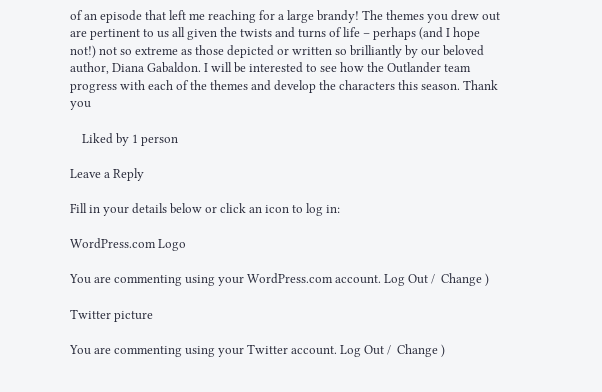of an episode that left me reaching for a large brandy! The themes you drew out are pertinent to us all given the twists and turns of life – perhaps (and I hope not!) not so extreme as those depicted or written so brilliantly by our beloved author, Diana Gabaldon. I will be interested to see how the Outlander team progress with each of the themes and develop the characters this season. Thank you

    Liked by 1 person

Leave a Reply

Fill in your details below or click an icon to log in:

WordPress.com Logo

You are commenting using your WordPress.com account. Log Out /  Change )

Twitter picture

You are commenting using your Twitter account. Log Out /  Change )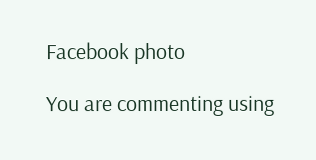Facebook photo

You are commenting using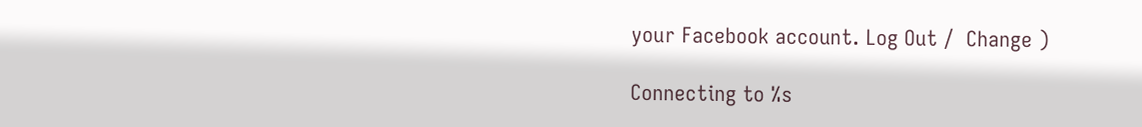your Facebook account. Log Out /  Change )

Connecting to %s